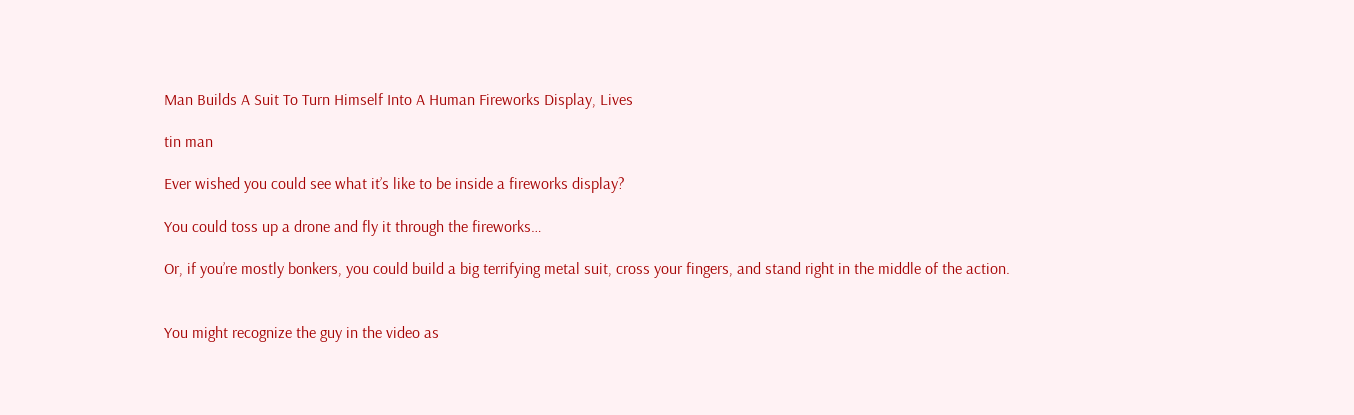Man Builds A Suit To Turn Himself Into A Human Fireworks Display, Lives

tin man

Ever wished you could see what it’s like to be inside a fireworks display?

You could toss up a drone and fly it through the fireworks…

Or, if you’re mostly bonkers, you could build a big terrifying metal suit, cross your fingers, and stand right in the middle of the action.


You might recognize the guy in the video as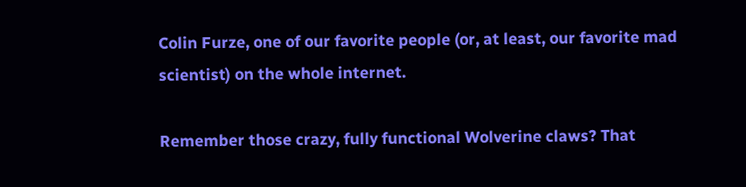Colin Furze, one of our favorite people (or, at least, our favorite mad scientist) on the whole internet.

Remember those crazy, fully functional Wolverine claws? That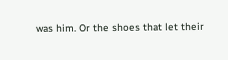was him. Or the shoes that let their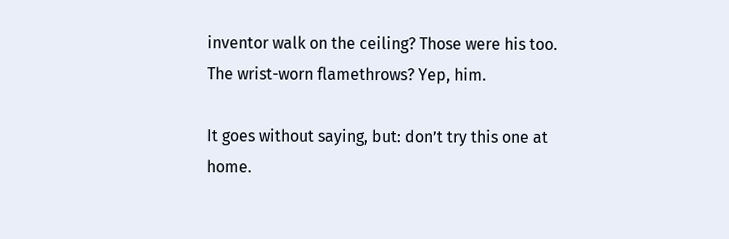inventor walk on the ceiling? Those were his too. The wrist-worn flamethrows? Yep, him.

It goes without saying, but: don’t try this one at home.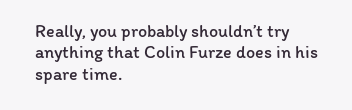Really, you probably shouldn’t try anything that Colin Furze does in his spare time.